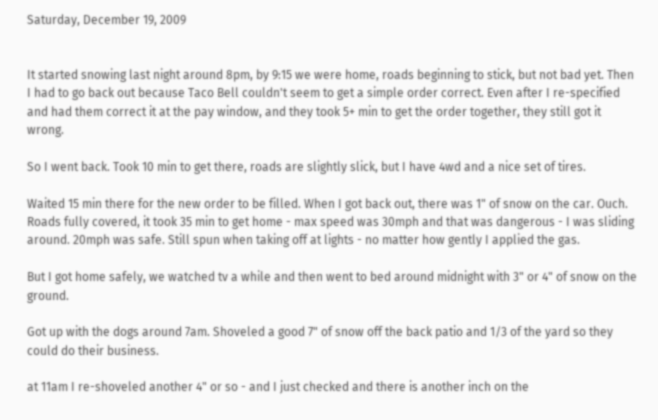Saturday, December 19, 2009


It started snowing last night around 8pm, by 9:15 we were home, roads beginning to stick, but not bad yet. Then I had to go back out because Taco Bell couldn't seem to get a simple order correct. Even after I re-specified and had them correct it at the pay window, and they took 5+ min to get the order together, they still got it wrong.

So I went back. Took 10 min to get there, roads are slightly slick, but I have 4wd and a nice set of tires.

Waited 15 min there for the new order to be filled. When I got back out, there was 1" of snow on the car. Ouch. Roads fully covered, it took 35 min to get home - max speed was 30mph and that was dangerous - I was sliding around. 20mph was safe. Still spun when taking off at lights - no matter how gently I applied the gas.

But I got home safely, we watched tv a while and then went to bed around midnight with 3" or 4" of snow on the ground.

Got up with the dogs around 7am. Shoveled a good 7" of snow off the back patio and 1/3 of the yard so they could do their business.

at 11am I re-shoveled another 4" or so - and I just checked and there is another inch on the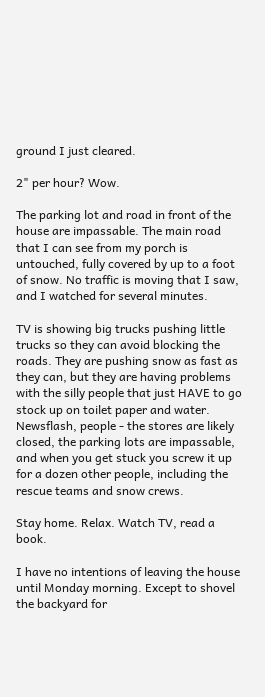ground I just cleared.

2" per hour? Wow.

The parking lot and road in front of the house are impassable. The main road that I can see from my porch is untouched, fully covered by up to a foot of snow. No traffic is moving that I saw, and I watched for several minutes.

TV is showing big trucks pushing little trucks so they can avoid blocking the roads. They are pushing snow as fast as they can, but they are having problems with the silly people that just HAVE to go stock up on toilet paper and water. Newsflash, people - the stores are likely closed, the parking lots are impassable, and when you get stuck you screw it up for a dozen other people, including the rescue teams and snow crews.

Stay home. Relax. Watch TV, read a book.

I have no intentions of leaving the house until Monday morning. Except to shovel the backyard for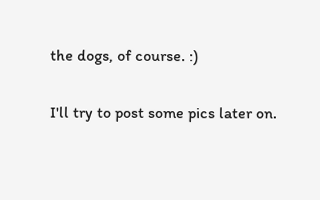the dogs, of course. :)

I'll try to post some pics later on.